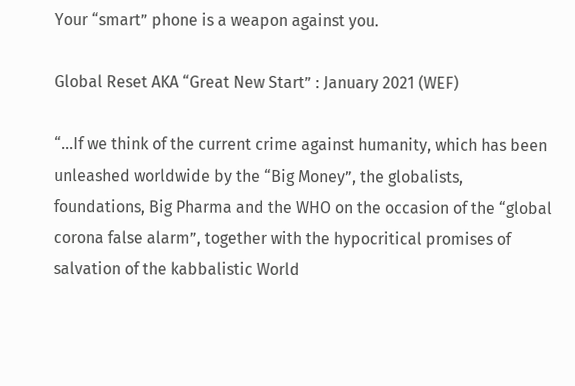Your “smart” phone is a weapon against you.

Global Reset AKA “Great New Start” : January 2021 (WEF)

“…If we think of the current crime against humanity, which has been unleashed worldwide by the “Big Money”, the globalists, foundations, Big Pharma and the WHO on the occasion of the “global corona false alarm”, together with the hypocritical promises of salvation of the kabbalistic World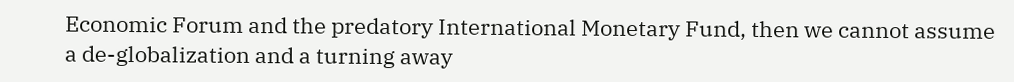Economic Forum and the predatory International Monetary Fund, then we cannot assume a de-globalization and a turning away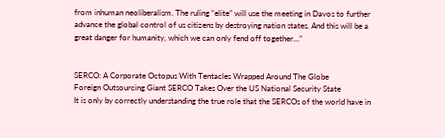from inhuman neoliberalism. The ruling “elite” will use the meeting in Davos to further advance the global control of us citizens by destroying nation states. And this will be a great danger for humanity, which we can only fend off together…”


SERCO: A Corporate Octopus With Tentacles Wrapped Around The Globe
Foreign Outsourcing Giant SERCO Takes Over the US National Security State
It is only by correctly understanding the true role that the SERCOs of the world have in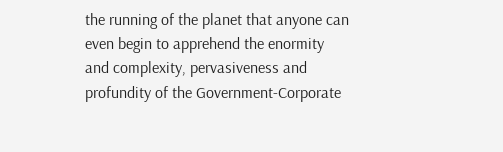the running of the planet that anyone can even begin to apprehend the enormity and complexity, pervasiveness and profundity of the Government-Corporate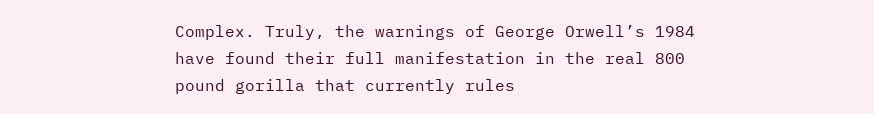Complex. Truly, the warnings of George Orwell’s 1984 have found their full manifestation in the real 800 pound gorilla that currently rules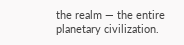the realm — the entire planetary civilization.